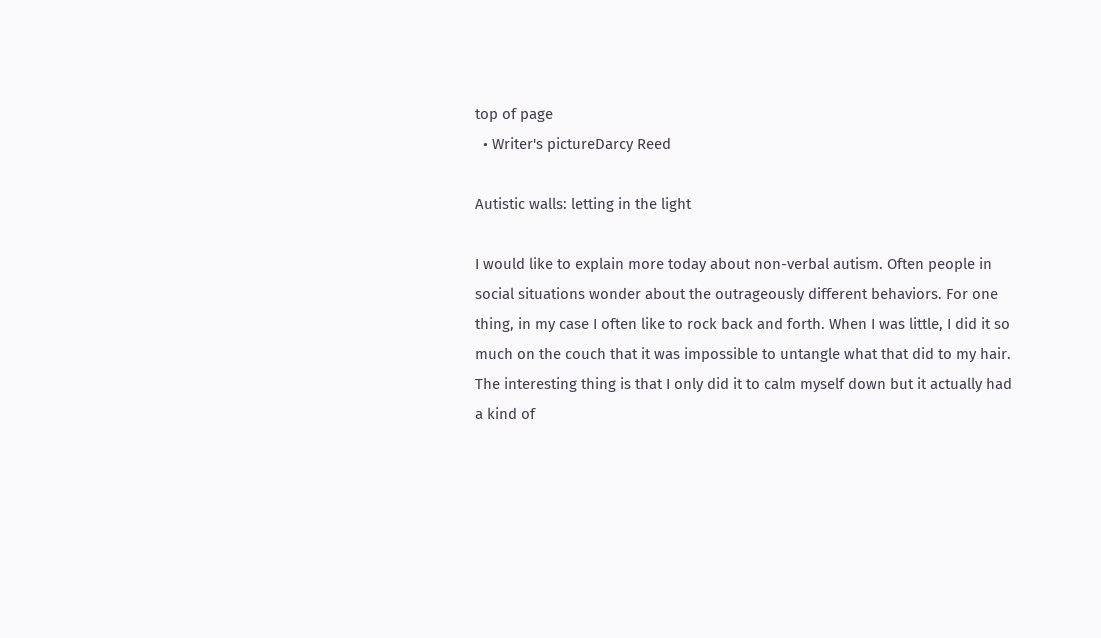top of page
  • Writer's pictureDarcy Reed

Autistic walls: letting in the light

I would like to explain more today about non-verbal autism. Often people in social situations wonder about the outrageously different behaviors. For one thing, in my case I often like to rock back and forth. When I was little, I did it so much on the couch that it was impossible to untangle what that did to my hair. The interesting thing is that I only did it to calm myself down but it actually had a kind of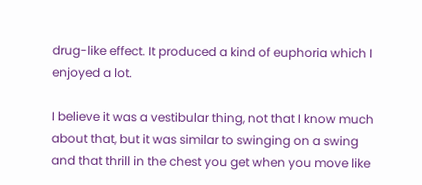drug-like effect. It produced a kind of euphoria which I enjoyed a lot.

I believe it was a vestibular thing, not that I know much about that, but it was similar to swinging on a swing and that thrill in the chest you get when you move like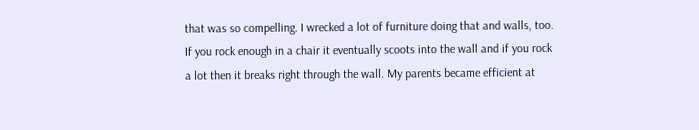that was so compelling. I wrecked a lot of furniture doing that and walls, too. If you rock enough in a chair it eventually scoots into the wall and if you rock a lot then it breaks right through the wall. My parents became efficient at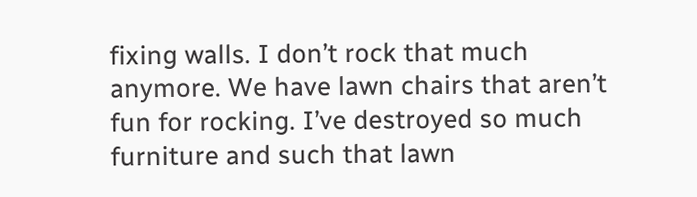fixing walls. I don’t rock that much anymore. We have lawn chairs that aren’t fun for rocking. I’ve destroyed so much furniture and such that lawn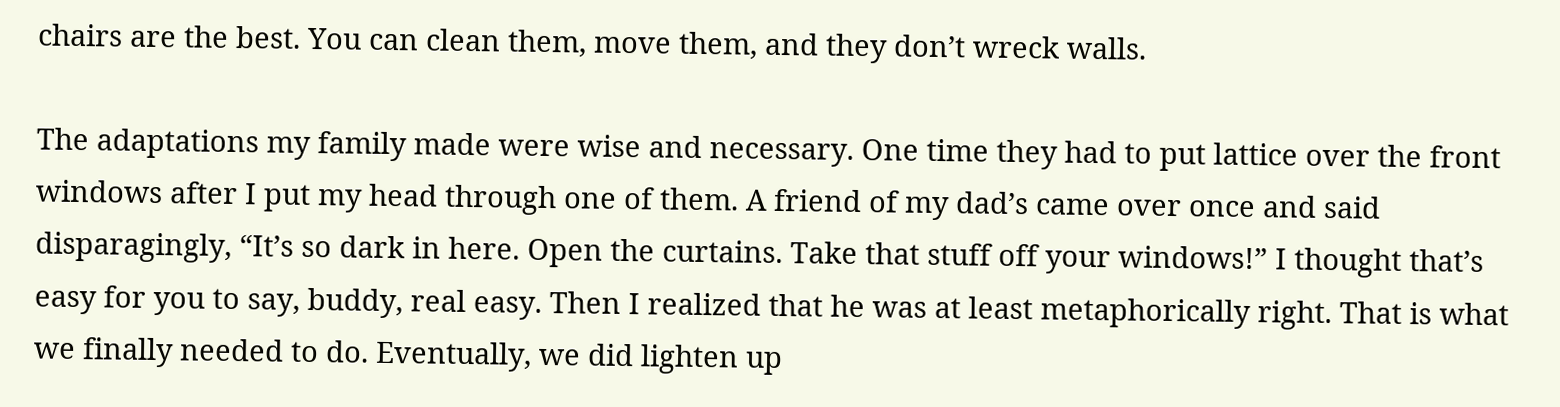chairs are the best. You can clean them, move them, and they don’t wreck walls.

The adaptations my family made were wise and necessary. One time they had to put lattice over the front windows after I put my head through one of them. A friend of my dad’s came over once and said disparagingly, “It’s so dark in here. Open the curtains. Take that stuff off your windows!” I thought that’s easy for you to say, buddy, real easy. Then I realized that he was at least metaphorically right. That is what we finally needed to do. Eventually, we did lighten up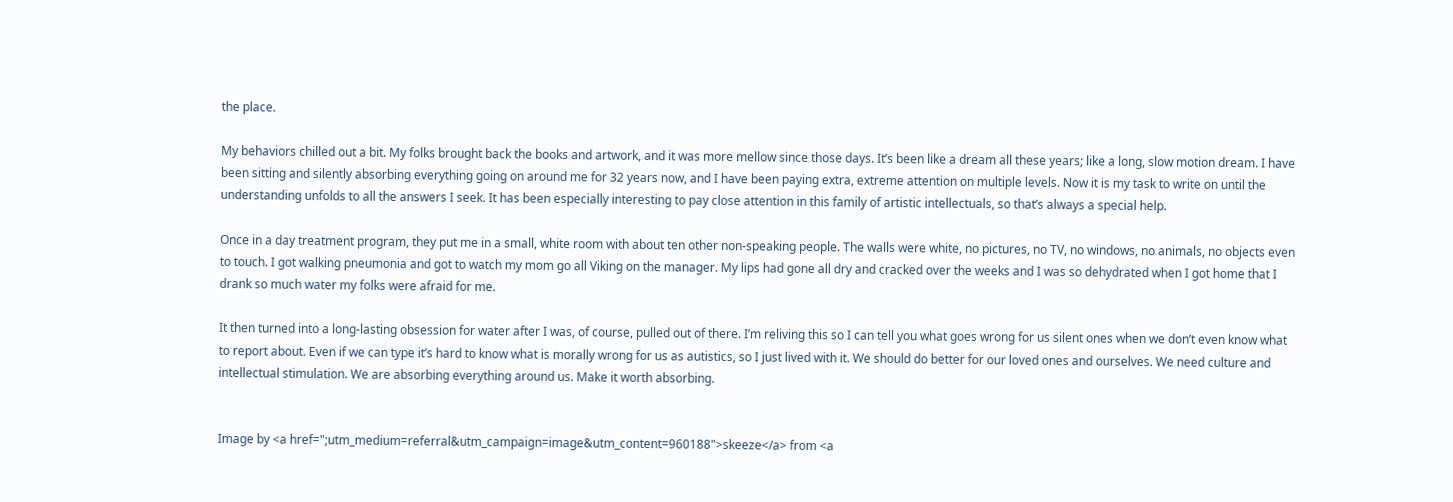the place.

My behaviors chilled out a bit. My folks brought back the books and artwork, and it was more mellow since those days. It’s been like a dream all these years; like a long, slow motion dream. I have been sitting and silently absorbing everything going on around me for 32 years now, and I have been paying extra, extreme attention on multiple levels. Now it is my task to write on until the understanding unfolds to all the answers I seek. It has been especially interesting to pay close attention in this family of artistic intellectuals, so that’s always a special help.

Once in a day treatment program, they put me in a small, white room with about ten other non-speaking people. The walls were white, no pictures, no TV, no windows, no animals, no objects even to touch. I got walking pneumonia and got to watch my mom go all Viking on the manager. My lips had gone all dry and cracked over the weeks and I was so dehydrated when I got home that I drank so much water my folks were afraid for me.

It then turned into a long-lasting obsession for water after I was, of course, pulled out of there. I’m reliving this so I can tell you what goes wrong for us silent ones when we don’t even know what to report about. Even if we can type it’s hard to know what is morally wrong for us as autistics, so I just lived with it. We should do better for our loved ones and ourselves. We need culture and intellectual stimulation. We are absorbing everything around us. Make it worth absorbing.


Image by <a href=";utm_medium=referral&utm_campaign=image&utm_content=960188">skeeze</a> from <a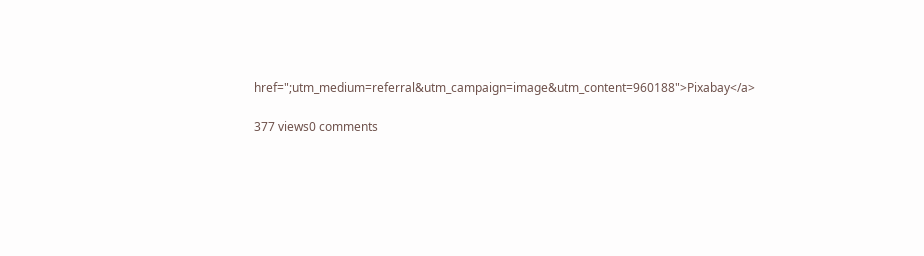href=";utm_medium=referral&utm_campaign=image&utm_content=960188">Pixabay</a>

377 views0 comments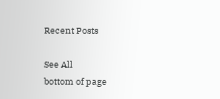Recent Posts

See All
bottom of page